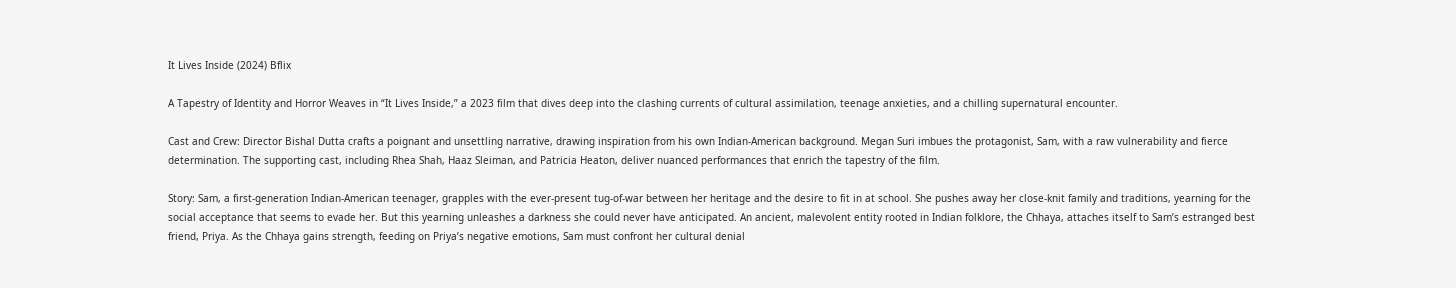It Lives Inside (2024) Bflix

A Tapestry of Identity and Horror Weaves in “It Lives Inside,” a 2023 film that dives deep into the clashing currents of cultural assimilation, teenage anxieties, and a chilling supernatural encounter.

Cast and Crew: Director Bishal Dutta crafts a poignant and unsettling narrative, drawing inspiration from his own Indian-American background. Megan Suri imbues the protagonist, Sam, with a raw vulnerability and fierce determination. The supporting cast, including Rhea Shah, Haaz Sleiman, and Patricia Heaton, deliver nuanced performances that enrich the tapestry of the film.

Story: Sam, a first-generation Indian-American teenager, grapples with the ever-present tug-of-war between her heritage and the desire to fit in at school. She pushes away her close-knit family and traditions, yearning for the social acceptance that seems to evade her. But this yearning unleashes a darkness she could never have anticipated. An ancient, malevolent entity rooted in Indian folklore, the Chhaya, attaches itself to Sam’s estranged best friend, Priya. As the Chhaya gains strength, feeding on Priya’s negative emotions, Sam must confront her cultural denial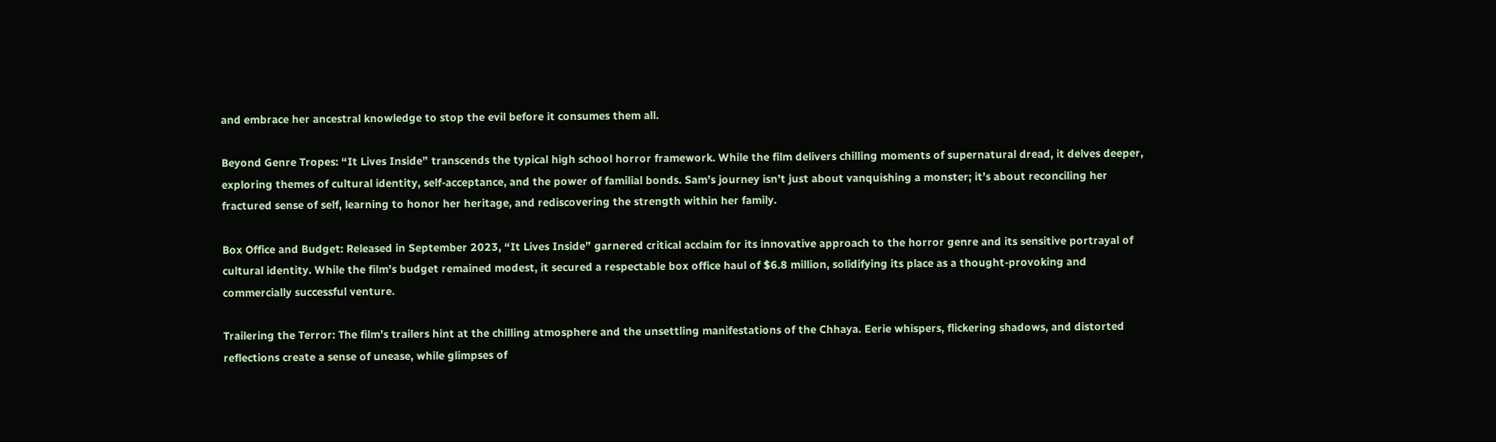and embrace her ancestral knowledge to stop the evil before it consumes them all.

Beyond Genre Tropes: “It Lives Inside” transcends the typical high school horror framework. While the film delivers chilling moments of supernatural dread, it delves deeper, exploring themes of cultural identity, self-acceptance, and the power of familial bonds. Sam’s journey isn’t just about vanquishing a monster; it’s about reconciling her fractured sense of self, learning to honor her heritage, and rediscovering the strength within her family.

Box Office and Budget: Released in September 2023, “It Lives Inside” garnered critical acclaim for its innovative approach to the horror genre and its sensitive portrayal of cultural identity. While the film’s budget remained modest, it secured a respectable box office haul of $6.8 million, solidifying its place as a thought-provoking and commercially successful venture.

Trailering the Terror: The film’s trailers hint at the chilling atmosphere and the unsettling manifestations of the Chhaya. Eerie whispers, flickering shadows, and distorted reflections create a sense of unease, while glimpses of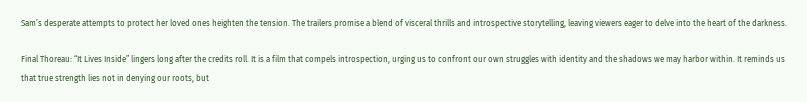Sam’s desperate attempts to protect her loved ones heighten the tension. The trailers promise a blend of visceral thrills and introspective storytelling, leaving viewers eager to delve into the heart of the darkness.

Final Thoreau: “It Lives Inside” lingers long after the credits roll. It is a film that compels introspection, urging us to confront our own struggles with identity and the shadows we may harbor within. It reminds us that true strength lies not in denying our roots, but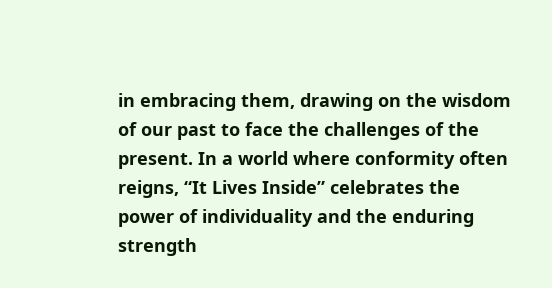in embracing them, drawing on the wisdom of our past to face the challenges of the present. In a world where conformity often reigns, “It Lives Inside” celebrates the power of individuality and the enduring strength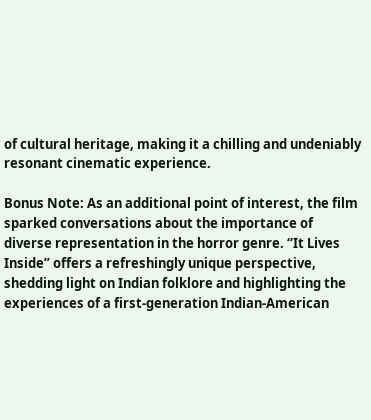of cultural heritage, making it a chilling and undeniably resonant cinematic experience.

Bonus Note: As an additional point of interest, the film sparked conversations about the importance of diverse representation in the horror genre. “It Lives Inside” offers a refreshingly unique perspective, shedding light on Indian folklore and highlighting the experiences of a first-generation Indian-American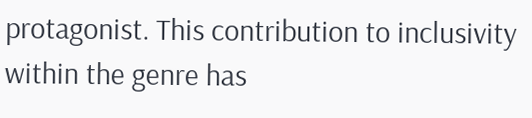protagonist. This contribution to inclusivity within the genre has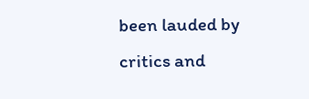been lauded by critics and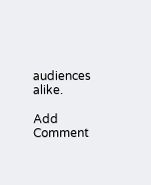audiences alike.

Add Comment